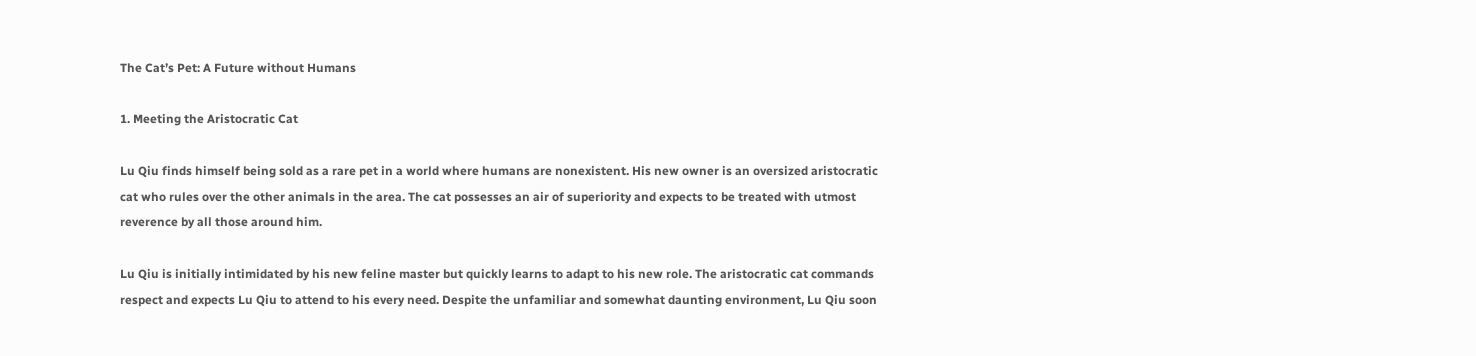The Cat’s Pet: A Future without Humans

1. Meeting the Aristocratic Cat

Lu Qiu finds himself being sold as a rare pet in a world where humans are nonexistent. His new owner is an oversized aristocratic cat who rules over the other animals in the area. The cat possesses an air of superiority and expects to be treated with utmost reverence by all those around him.

Lu Qiu is initially intimidated by his new feline master but quickly learns to adapt to his new role. The aristocratic cat commands respect and expects Lu Qiu to attend to his every need. Despite the unfamiliar and somewhat daunting environment, Lu Qiu soon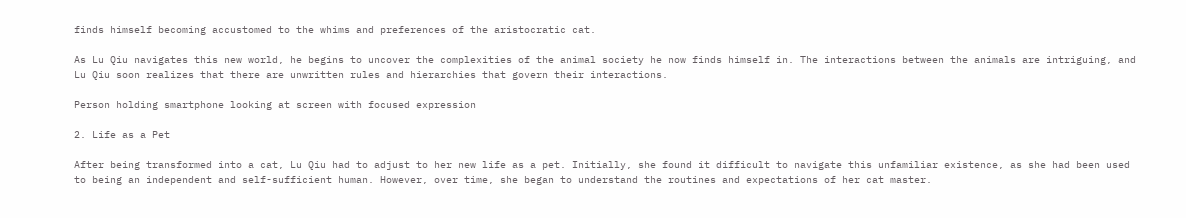finds himself becoming accustomed to the whims and preferences of the aristocratic cat.

As Lu Qiu navigates this new world, he begins to uncover the complexities of the animal society he now finds himself in. The interactions between the animals are intriguing, and Lu Qiu soon realizes that there are unwritten rules and hierarchies that govern their interactions.

Person holding smartphone looking at screen with focused expression

2. Life as a Pet

After being transformed into a cat, Lu Qiu had to adjust to her new life as a pet. Initially, she found it difficult to navigate this unfamiliar existence, as she had been used to being an independent and self-sufficient human. However, over time, she began to understand the routines and expectations of her cat master.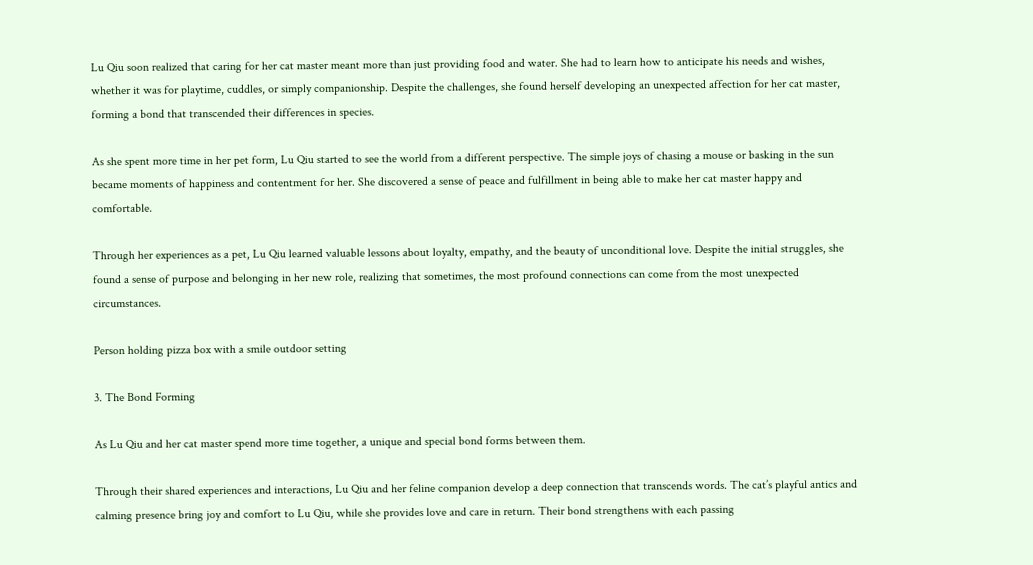Lu Qiu soon realized that caring for her cat master meant more than just providing food and water. She had to learn how to anticipate his needs and wishes, whether it was for playtime, cuddles, or simply companionship. Despite the challenges, she found herself developing an unexpected affection for her cat master, forming a bond that transcended their differences in species.

As she spent more time in her pet form, Lu Qiu started to see the world from a different perspective. The simple joys of chasing a mouse or basking in the sun became moments of happiness and contentment for her. She discovered a sense of peace and fulfillment in being able to make her cat master happy and comfortable.

Through her experiences as a pet, Lu Qiu learned valuable lessons about loyalty, empathy, and the beauty of unconditional love. Despite the initial struggles, she found a sense of purpose and belonging in her new role, realizing that sometimes, the most profound connections can come from the most unexpected circumstances.

Person holding pizza box with a smile outdoor setting

3. The Bond Forming

As Lu Qiu and her cat master spend more time together, a unique and special bond forms between them.

Through their shared experiences and interactions, Lu Qiu and her feline companion develop a deep connection that transcends words. The cat’s playful antics and calming presence bring joy and comfort to Lu Qiu, while she provides love and care in return. Their bond strengthens with each passing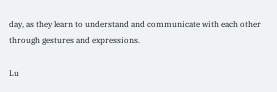day, as they learn to understand and communicate with each other through gestures and expressions.

Lu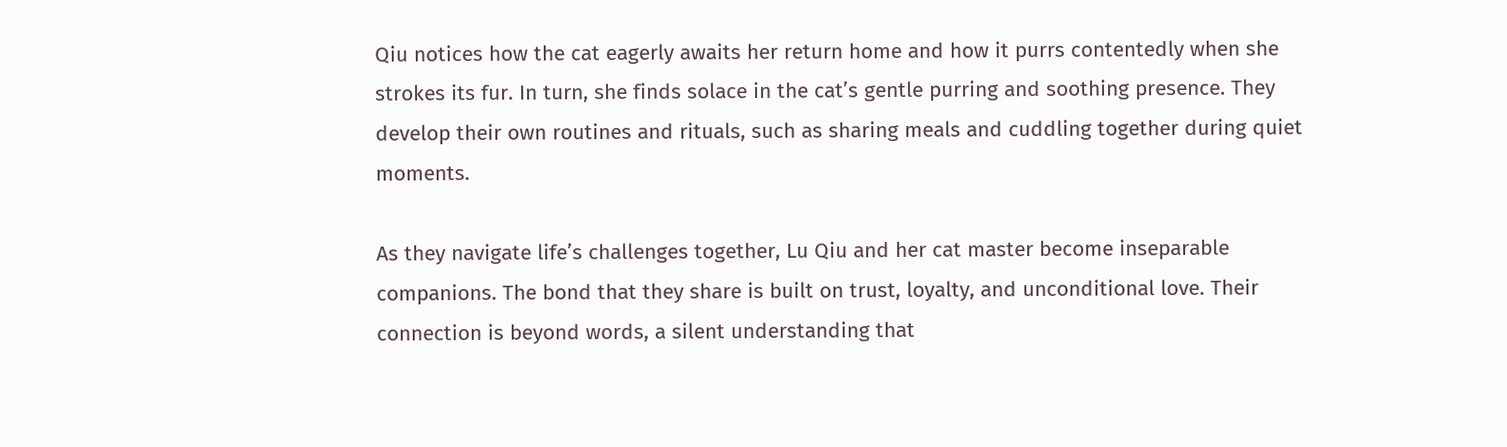Qiu notices how the cat eagerly awaits her return home and how it purrs contentedly when she strokes its fur. In turn, she finds solace in the cat’s gentle purring and soothing presence. They develop their own routines and rituals, such as sharing meals and cuddling together during quiet moments.

As they navigate life’s challenges together, Lu Qiu and her cat master become inseparable companions. The bond that they share is built on trust, loyalty, and unconditional love. Their connection is beyond words, a silent understanding that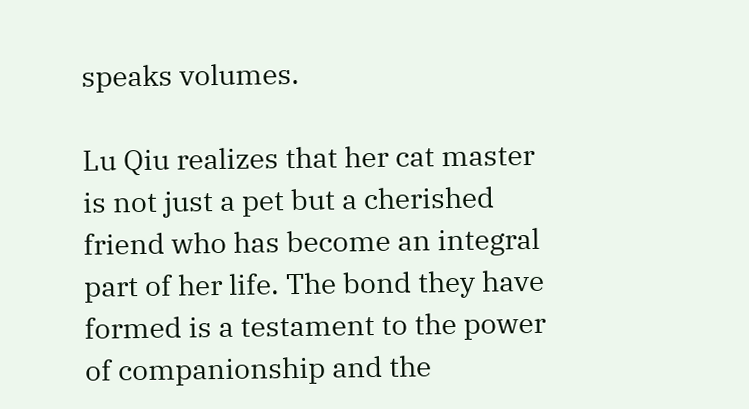speaks volumes.

Lu Qiu realizes that her cat master is not just a pet but a cherished friend who has become an integral part of her life. The bond they have formed is a testament to the power of companionship and the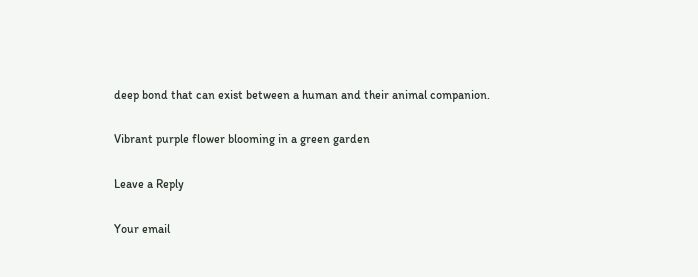deep bond that can exist between a human and their animal companion.

Vibrant purple flower blooming in a green garden

Leave a Reply

Your email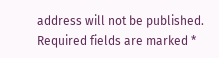address will not be published. Required fields are marked *